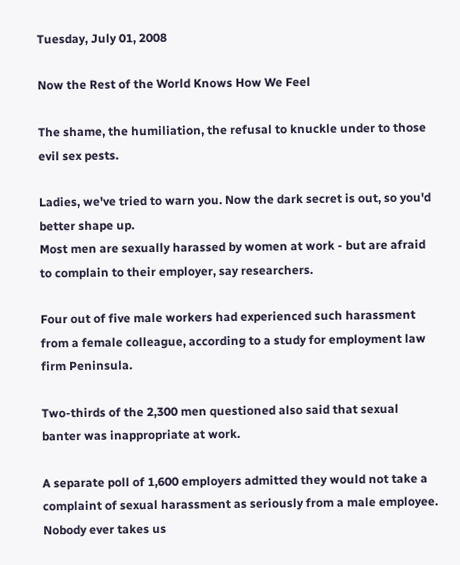Tuesday, July 01, 2008

Now the Rest of the World Knows How We Feel

The shame, the humiliation, the refusal to knuckle under to those evil sex pests.

Ladies, we've tried to warn you. Now the dark secret is out, so you'd better shape up.
Most men are sexually harassed by women at work - but are afraid to complain to their employer, say researchers.

Four out of five male workers had experienced such harassment from a female colleague, according to a study for employment law firm Peninsula.

Two-thirds of the 2,300 men questioned also said that sexual banter was inappropriate at work.

A separate poll of 1,600 employers admitted they would not take a complaint of sexual harassment as seriously from a male employee.
Nobody ever takes us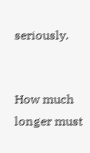seriously.


How much longer must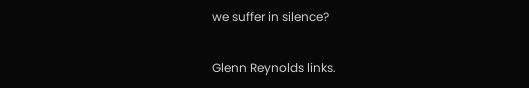we suffer in silence?

Glenn Reynolds links.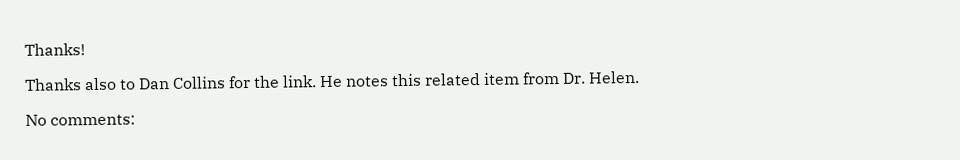Thanks!

Thanks also to Dan Collins for the link. He notes this related item from Dr. Helen.

No comments: